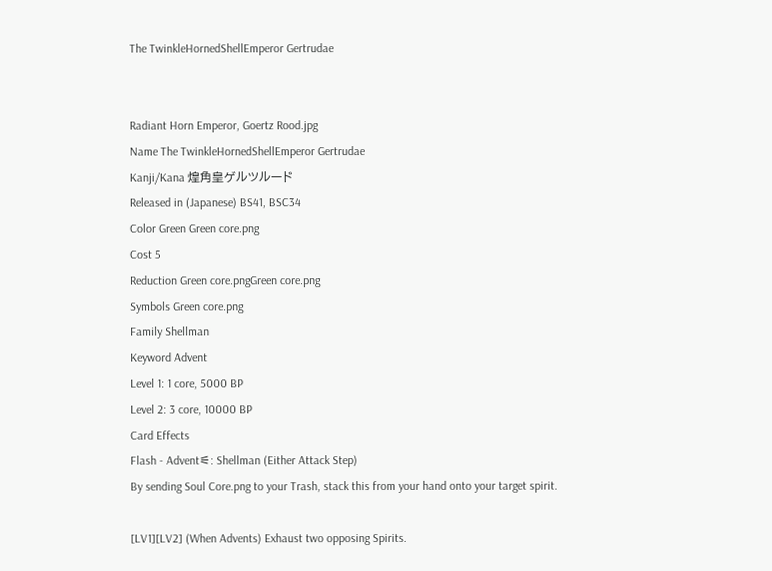The TwinkleHornedShellEmperor Gertrudae


Radiant Horn Emperor, Goertz Rood.jpg
Name The TwinkleHornedShellEmperor Gertrudae
Kanji/Kana 煌角皇ゲルツルード
Released in (Japanese) BS41, BSC34
Color Green Green core.png
Cost 5
Reduction Green core.pngGreen core.png
Symbols Green core.png
Family Shellman
Keyword Advent
Level 1: 1 core, 5000 BP
Level 2: 3 core, 10000 BP
Card Effects
Flash - Advent⚟: Shellman (Either Attack Step)
By sending Soul Core.png to your Trash, stack this from your hand onto your target spirit.

[LV1][LV2] (When Advents) Exhaust two opposing Spirits.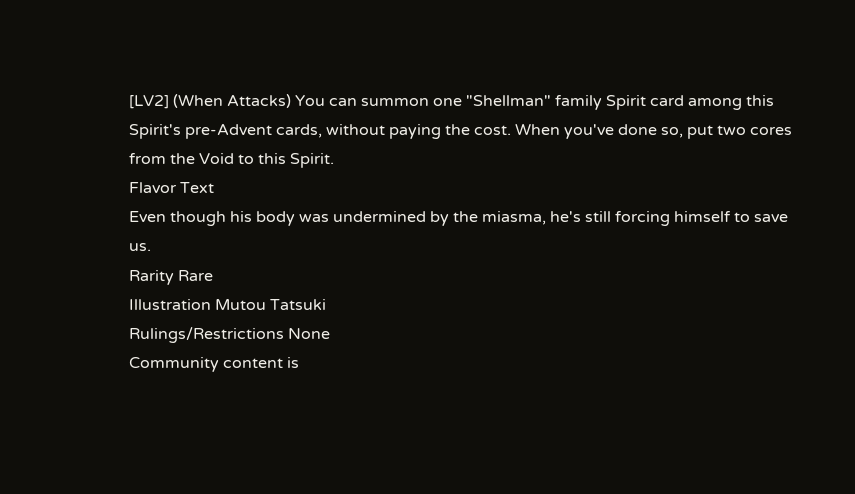[LV2] (When Attacks) You can summon one "Shellman" family Spirit card among this Spirit's pre-Advent cards, without paying the cost. When you've done so, put two cores from the Void to this Spirit.
Flavor Text
Even though his body was undermined by the miasma, he's still forcing himself to save us.
Rarity Rare
Illustration Mutou Tatsuki
Rulings/Restrictions None
Community content is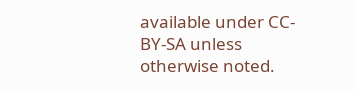available under CC-BY-SA unless otherwise noted.